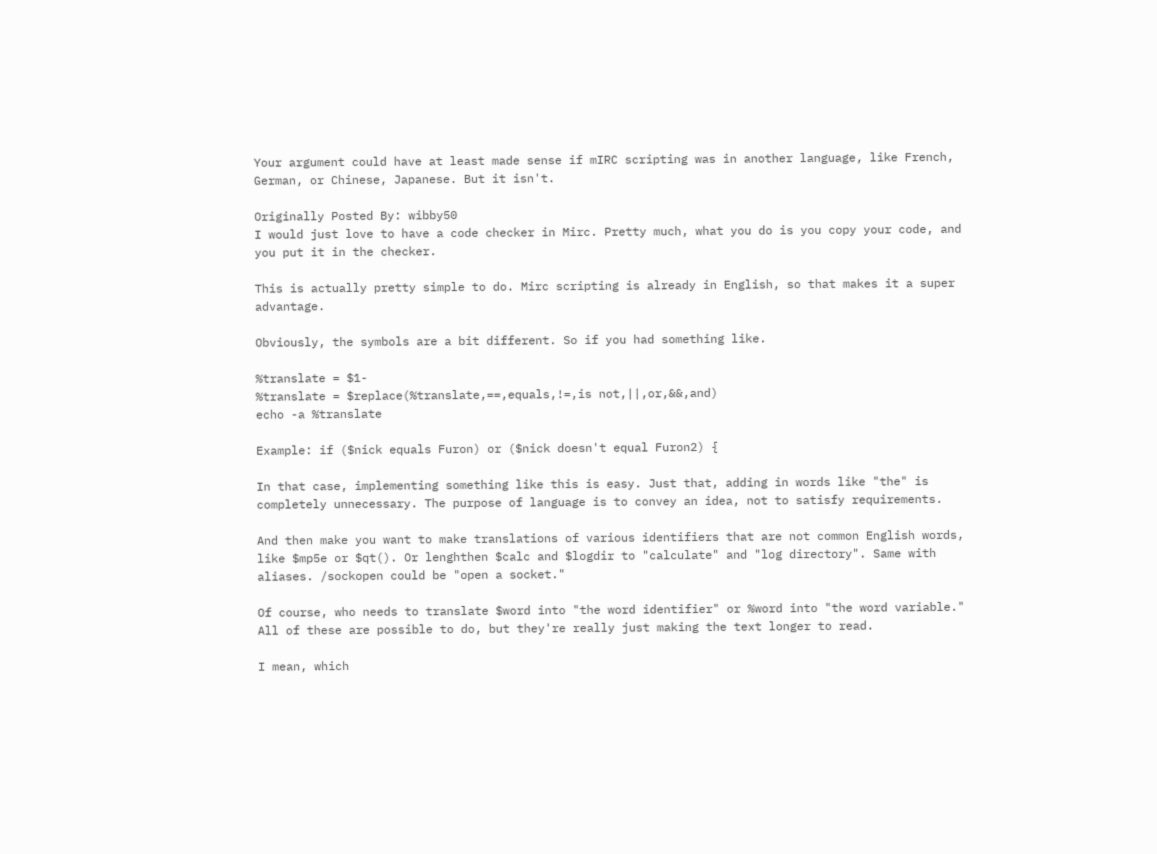Your argument could have at least made sense if mIRC scripting was in another language, like French, German, or Chinese, Japanese. But it isn't.

Originally Posted By: wibby50
I would just love to have a code checker in Mirc. Pretty much, what you do is you copy your code, and you put it in the checker.

This is actually pretty simple to do. Mirc scripting is already in English, so that makes it a super advantage.

Obviously, the symbols are a bit different. So if you had something like.

%translate = $1-
%translate = $replace(%translate,==,equals,!=,is not,||,or,&&,and)
echo -a %translate

Example: if ($nick equals Furon) or ($nick doesn't equal Furon2) {

In that case, implementing something like this is easy. Just that, adding in words like "the" is completely unnecessary. The purpose of language is to convey an idea, not to satisfy requirements.

And then make you want to make translations of various identifiers that are not common English words, like $mp5e or $qt(). Or lenghthen $calc and $logdir to "calculate" and "log directory". Same with aliases. /sockopen could be "open a socket."

Of course, who needs to translate $word into "the word identifier" or %word into "the word variable." All of these are possible to do, but they're really just making the text longer to read.

I mean, which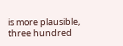is more plausible, three hundred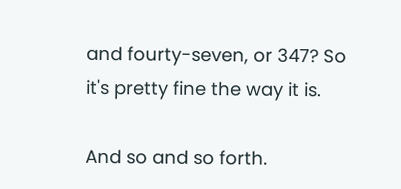and fourty-seven, or 347? So it's pretty fine the way it is.

And so and so forth.